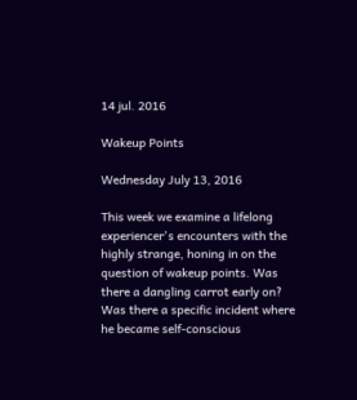14 jul. 2016

Wakeup Points

Wednesday July 13, 2016

This week we examine a lifelong experiencer's encounters with the highly strange, honing in on the question of wakeup points. Was there a dangling carrot early on? Was there a specific incident where he became self-conscious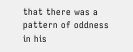that there was a pattern of oddness in his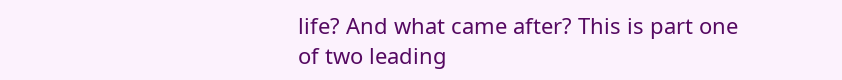life? And what came after? This is part one of two leading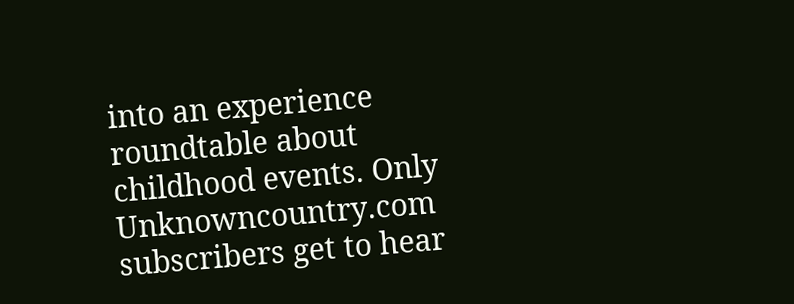into an experience roundtable about childhood events. Only Unknowncountry.com subscribers get to hear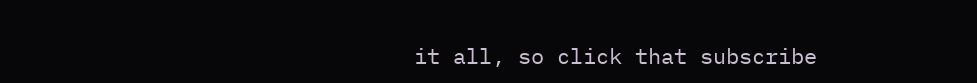it all, so click that subscribe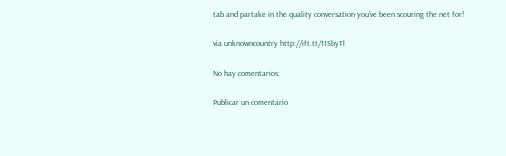tab and partake in the quality conversation you've been scouring the net for!

via unknowncountry http://ift.tt/11SbyTl

No hay comentarios:

Publicar un comentario